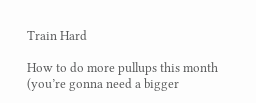Train Hard

How to do more pullups this month (you’re gonna need a bigger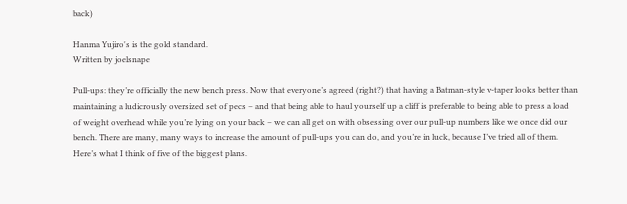back)

Hanma Yujiro's is the gold standard.
Written by joelsnape

Pull-ups: they’re officially the new bench press. Now that everyone’s agreed (right?) that having a Batman-style v-taper looks better than maintaining a ludicrously oversized set of pecs – and that being able to haul yourself up a cliff is preferable to being able to press a load of weight overhead while you’re lying on your back – we can all get on with obsessing over our pull-up numbers like we once did our bench. There are many, many ways to increase the amount of pull-ups you can do, and you’re in luck, because I’ve tried all of them. Here’s what I think of five of the biggest plans.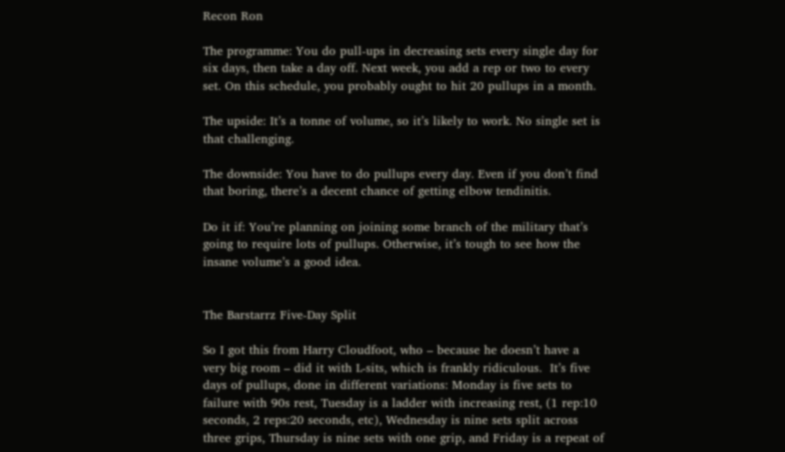Recon Ron

The programme: You do pull-ups in decreasing sets every single day for six days, then take a day off. Next week, you add a rep or two to every set. On this schedule, you probably ought to hit 20 pullups in a month.

The upside: It’s a tonne of volume, so it’s likely to work. No single set is that challenging.

The downside: You have to do pullups every day. Even if you don’t find that boring, there’s a decent chance of getting elbow tendinitis.

Do it if: You’re planning on joining some branch of the military that’s going to require lots of pullups. Otherwise, it’s tough to see how the insane volume’s a good idea.


The Barstarrz Five-Day Split

So I got this from Harry Cloudfoot, who – because he doesn’t have a very big room – did it with L-sits, which is frankly ridiculous.  It’s five days of pullups, done in different variations: Monday is five sets to failure with 90s rest, Tuesday is a ladder with increasing rest, (1 rep:10 seconds, 2 reps:20 seconds, etc), Wednesday is nine sets split across three grips, Thursday is nine sets with one grip, and Friday is a repeat of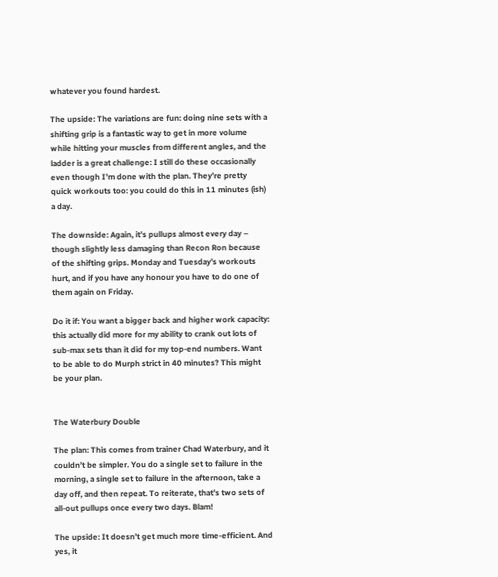whatever you found hardest.

The upside: The variations are fun: doing nine sets with a shifting grip is a fantastic way to get in more volume while hitting your muscles from different angles, and the ladder is a great challenge: I still do these occasionally even though I’m done with the plan. They’re pretty quick workouts too: you could do this in 11 minutes (ish) a day.

The downside: Again, it’s pullups almost every day – though slightly less damaging than Recon Ron because of the shifting grips. Monday and Tuesday’s workouts hurt, and if you have any honour you have to do one of them again on Friday.

Do it if: You want a bigger back and higher work capacity: this actually did more for my ability to crank out lots of sub-max sets than it did for my top-end numbers. Want to be able to do Murph strict in 40 minutes? This might be your plan.


The Waterbury Double

The plan: This comes from trainer Chad Waterbury, and it couldn’t be simpler. You do a single set to failure in the morning, a single set to failure in the afternoon, take a day off, and then repeat. To reiterate, that’s two sets of all-out pullups once every two days. Blam!

The upside: It doesn’t get much more time-efficient. And yes, it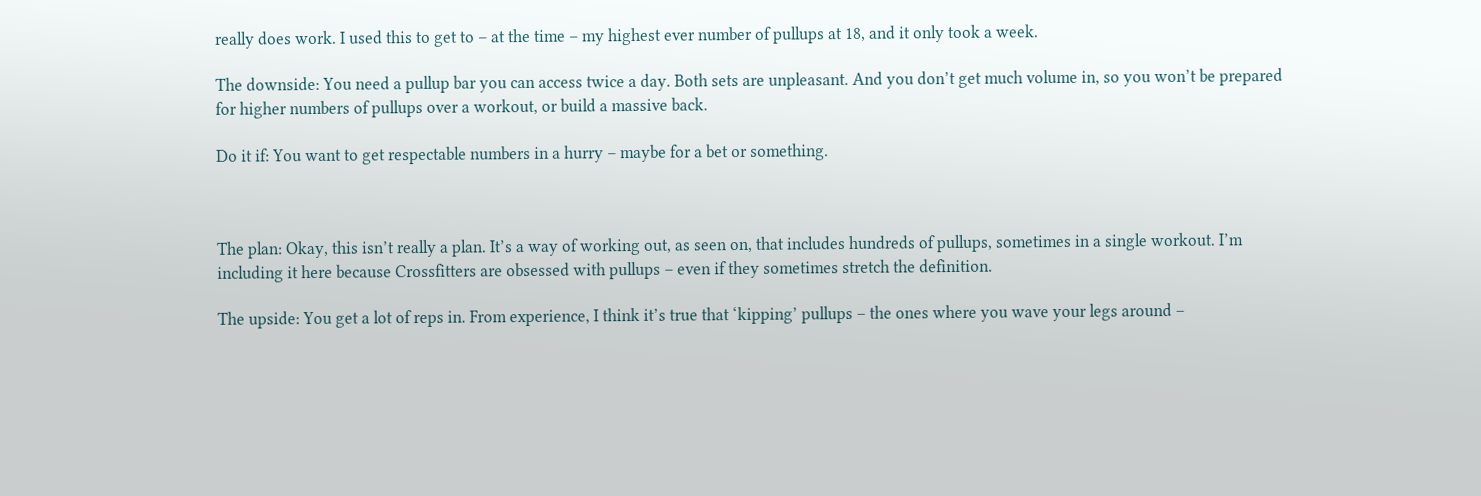really does work. I used this to get to – at the time – my highest ever number of pullups at 18, and it only took a week.

The downside: You need a pullup bar you can access twice a day. Both sets are unpleasant. And you don’t get much volume in, so you won’t be prepared for higher numbers of pullups over a workout, or build a massive back.

Do it if: You want to get respectable numbers in a hurry – maybe for a bet or something.



The plan: Okay, this isn’t really a plan. It’s a way of working out, as seen on, that includes hundreds of pullups, sometimes in a single workout. I’m including it here because Crossfitters are obsessed with pullups – even if they sometimes stretch the definition.

The upside: You get a lot of reps in. From experience, I think it’s true that ‘kipping’ pullups – the ones where you wave your legs around –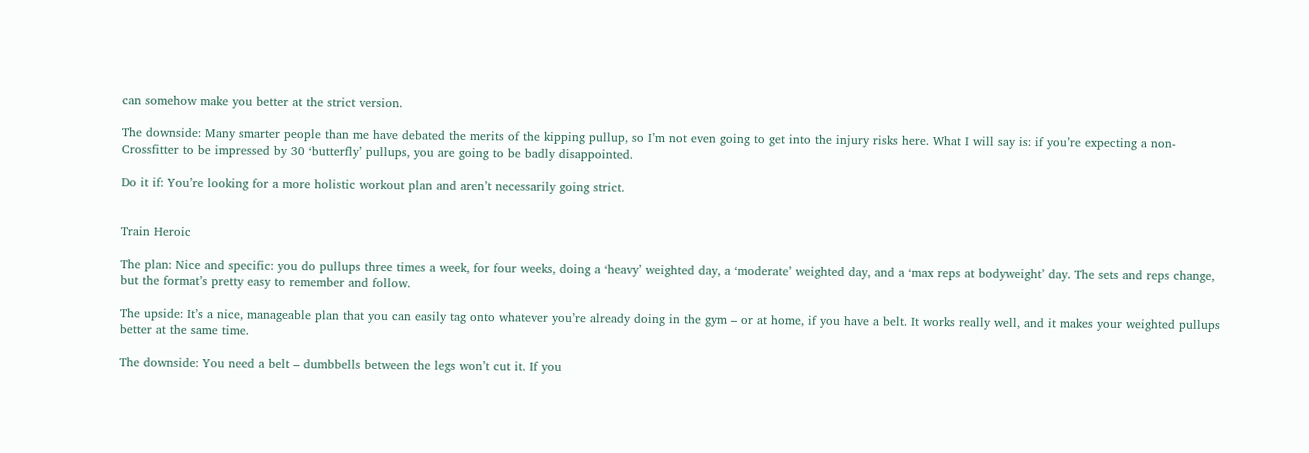can somehow make you better at the strict version.

The downside: Many smarter people than me have debated the merits of the kipping pullup, so I’m not even going to get into the injury risks here. What I will say is: if you’re expecting a non-Crossfitter to be impressed by 30 ‘butterfly’ pullups, you are going to be badly disappointed.

Do it if: You’re looking for a more holistic workout plan and aren’t necessarily going strict.


Train Heroic

The plan: Nice and specific: you do pullups three times a week, for four weeks, doing a ‘heavy’ weighted day, a ‘moderate’ weighted day, and a ‘max reps at bodyweight’ day. The sets and reps change, but the format’s pretty easy to remember and follow.

The upside: It’s a nice, manageable plan that you can easily tag onto whatever you’re already doing in the gym – or at home, if you have a belt. It works really well, and it makes your weighted pullups better at the same time.

The downside: You need a belt – dumbbells between the legs won’t cut it. If you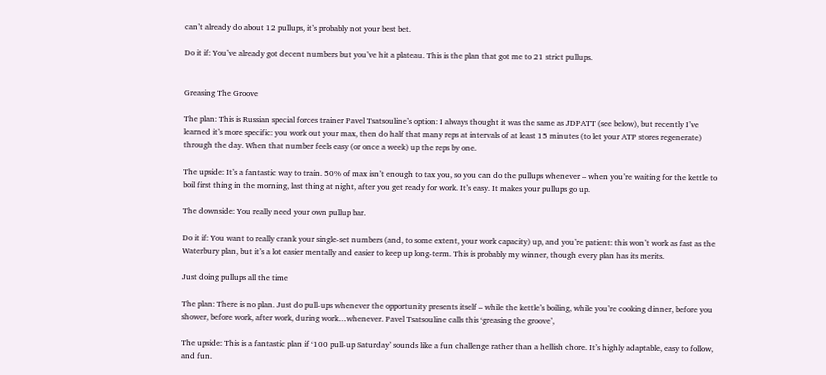can’t already do about 12 pullups, it’s probably not your best bet.

Do it if: You’ve already got decent numbers but you’ve hit a plateau. This is the plan that got me to 21 strict pullups.


Greasing The Groove

The plan: This is Russian special forces trainer Pavel Tsatsouline’s option: I always thought it was the same as JDPATT (see below), but recently I’ve learned it’s more specific: you work out your max, then do half that many reps at intervals of at least 15 minutes (to let your ATP stores regenerate) through the day. When that number feels easy (or once a week) up the reps by one.

The upside: It’s a fantastic way to train. 50% of max isn’t enough to tax you, so you can do the pullups whenever – when you’re waiting for the kettle to boil first thing in the morning, last thing at night, after you get ready for work. It’s easy. It makes your pullups go up.

The downside: You really need your own pullup bar.

Do it if: You want to really crank your single-set numbers (and, to some extent, your work capacity) up, and you’re patient: this won’t work as fast as the Waterbury plan, but it’s a lot easier mentally and easier to keep up long-term. This is probably my winner, though every plan has its merits.

Just doing pullups all the time

The plan: There is no plan. Just do pull-ups whenever the opportunity presents itself – while the kettle’s boiling, while you’re cooking dinner, before you shower, before work, after work, during work…whenever. Pavel Tsatsouline calls this ‘greasing the groove’,

The upside: This is a fantastic plan if ‘100 pull-up Saturday’ sounds like a fun challenge rather than a hellish chore. It’s highly adaptable, easy to follow, and fun.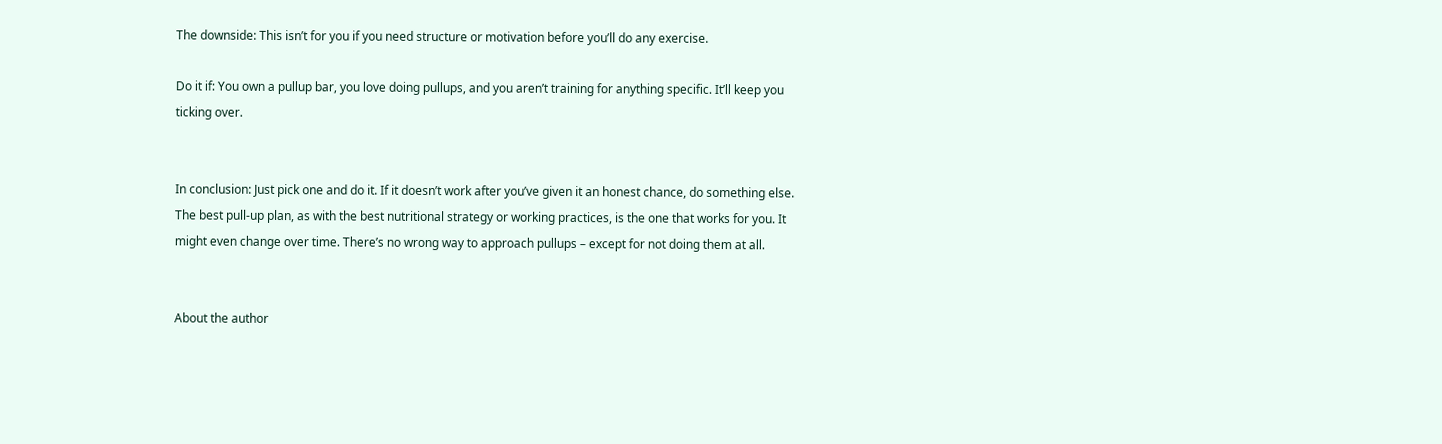The downside: This isn’t for you if you need structure or motivation before you’ll do any exercise.

Do it if: You own a pullup bar, you love doing pullups, and you aren’t training for anything specific. It’ll keep you ticking over.


In conclusion: Just pick one and do it. If it doesn’t work after you’ve given it an honest chance, do something else. The best pull-up plan, as with the best nutritional strategy or working practices, is the one that works for you. It might even change over time. There’s no wrong way to approach pullups – except for not doing them at all.


About the author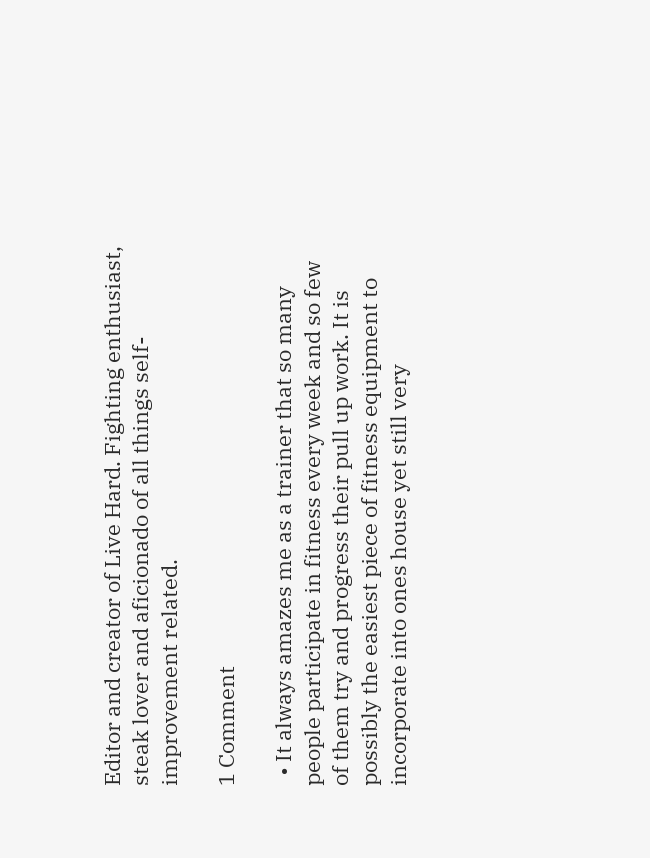Editor and creator of Live Hard. Fighting enthusiast, steak lover and aficionado of all things self-improvement related.

1 Comment

  • It always amazes me as a trainer that so many people participate in fitness every week and so few of them try and progress their pull up work. It is possibly the easiest piece of fitness equipment to incorporate into ones house yet still very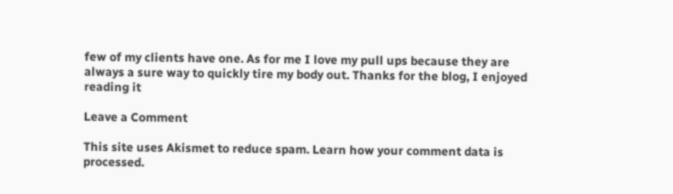few of my clients have one. As for me I love my pull ups because they are always a sure way to quickly tire my body out. Thanks for the blog, I enjoyed reading it

Leave a Comment

This site uses Akismet to reduce spam. Learn how your comment data is processed.